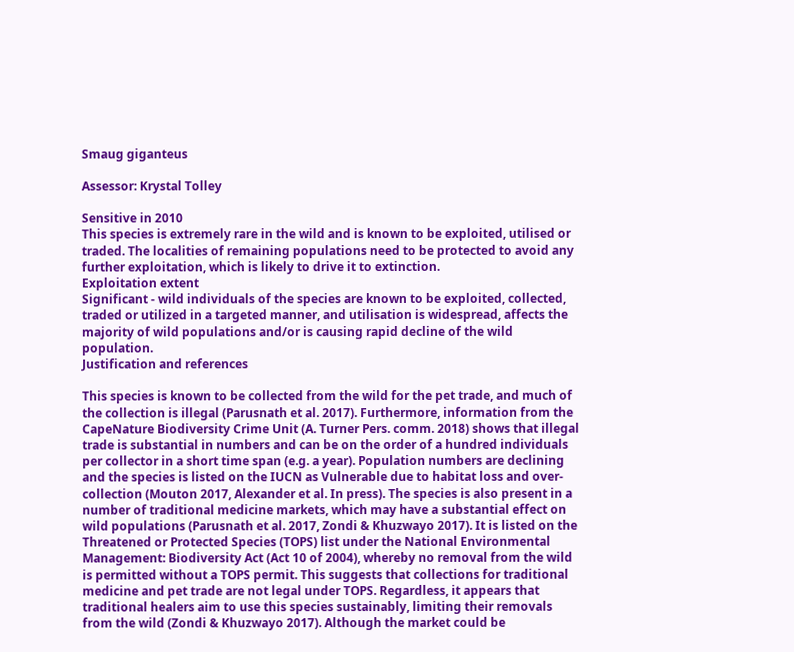Smaug giganteus

Assessor: Krystal Tolley

Sensitive in 2010
This species is extremely rare in the wild and is known to be exploited, utilised or traded. The localities of remaining populations need to be protected to avoid any further exploitation, which is likely to drive it to extinction.
Exploitation extent
Significant - wild individuals of the species are known to be exploited, collected, traded or utilized in a targeted manner, and utilisation is widespread, affects the majority of wild populations and/or is causing rapid decline of the wild population.
Justification and references

This species is known to be collected from the wild for the pet trade, and much of the collection is illegal (Parusnath et al. 2017). Furthermore, information from the CapeNature Biodiversity Crime Unit (A. Turner Pers. comm. 2018) shows that illegal trade is substantial in numbers and can be on the order of a hundred individuals per collector in a short time span (e.g. a year). Population numbers are declining and the species is listed on the IUCN as Vulnerable due to habitat loss and over-collection (Mouton 2017, Alexander et al. In press). The species is also present in a number of traditional medicine markets, which may have a substantial effect on wild populations (Parusnath et al. 2017, Zondi & Khuzwayo 2017). It is listed on the Threatened or Protected Species (TOPS) list under the National Environmental Management: Biodiversity Act (Act 10 of 2004), whereby no removal from the wild is permitted without a TOPS permit. This suggests that collections for traditional medicine and pet trade are not legal under TOPS. Regardless, it appears that traditional healers aim to use this species sustainably, limiting their removals from the wild (Zondi & Khuzwayo 2017). Although the market could be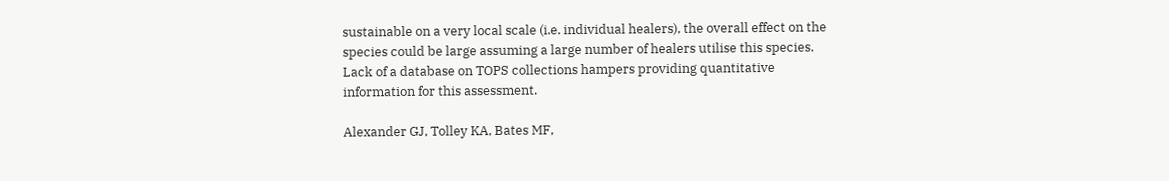sustainable on a very local scale (i.e. individual healers), the overall effect on the species could be large assuming a large number of healers utilise this species. Lack of a database on TOPS collections hampers providing quantitative information for this assessment.

Alexander GJ, Tolley KA, Bates MF,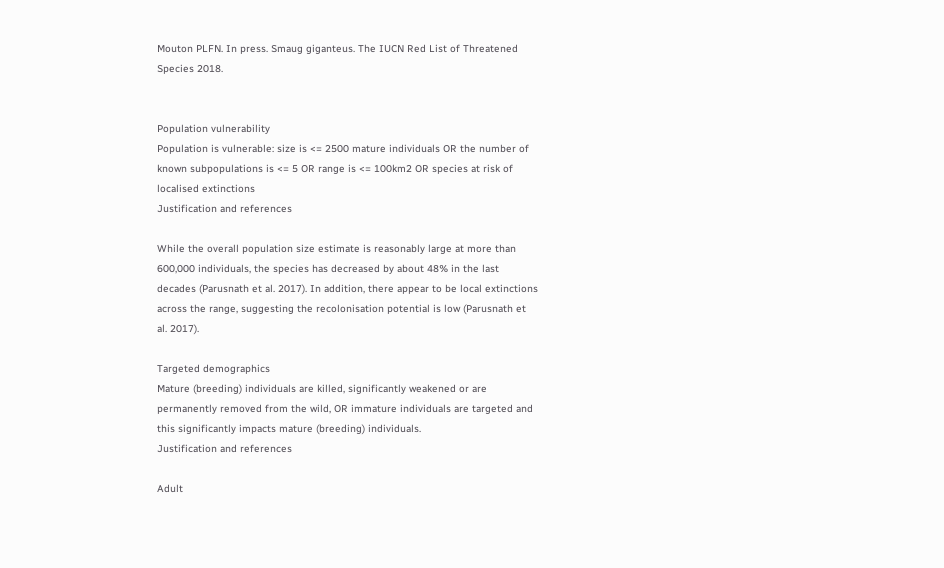Mouton PLFN. In press. Smaug giganteus. The IUCN Red List of Threatened Species 2018.


Population vulnerability
Population is vulnerable: size is <= 2500 mature individuals OR the number of known subpopulations is <= 5 OR range is <= 100km2 OR species at risk of localised extinctions
Justification and references

While the overall population size estimate is reasonably large at more than 600,000 individuals, the species has decreased by about 48% in the last decades (Parusnath et al. 2017). In addition, there appear to be local extinctions across the range, suggesting the recolonisation potential is low (Parusnath et al. 2017).

Targeted demographics
Mature (breeding) individuals are killed, significantly weakened or are permanently removed from the wild, OR immature individuals are targeted and this significantly impacts mature (breeding) individuals.
Justification and references

Adult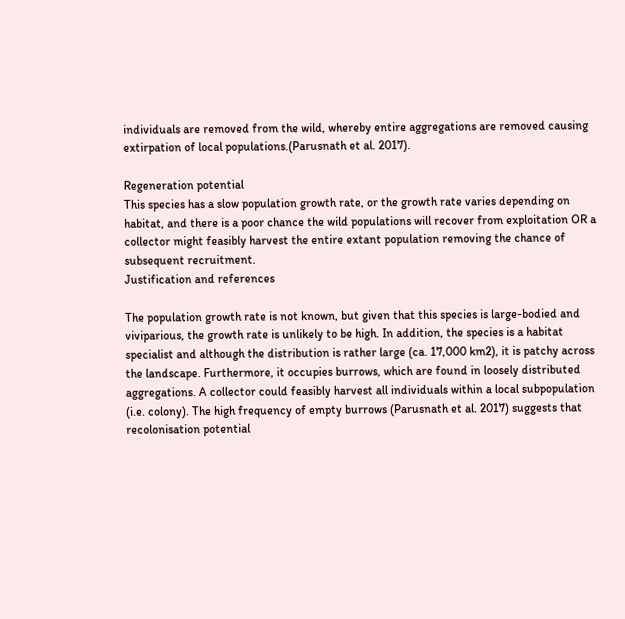individuals are removed from the wild, whereby entire aggregations are removed causing extirpation of local populations.(Parusnath et al. 2017).

Regeneration potential
This species has a slow population growth rate, or the growth rate varies depending on habitat, and there is a poor chance the wild populations will recover from exploitation OR a collector might feasibly harvest the entire extant population removing the chance of subsequent recruitment.
Justification and references

The population growth rate is not known, but given that this species is large-bodied and viviparious, the growth rate is unlikely to be high. In addition, the species is a habitat specialist and although the distribution is rather large (ca. 17,000 km2), it is patchy across the landscape. Furthermore, it occupies burrows, which are found in loosely distributed aggregations. A collector could feasibly harvest all individuals within a local subpopulation (i.e. colony). The high frequency of empty burrows (Parusnath et al. 2017) suggests that recolonisation potential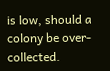is low, should a colony be over-collected.